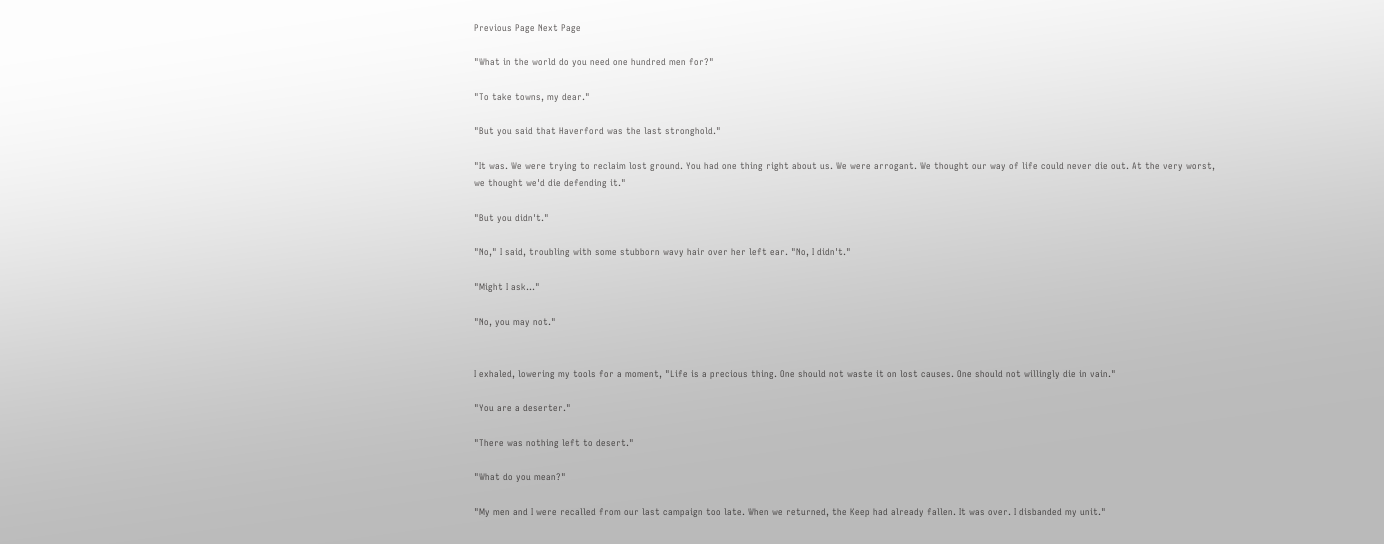Previous Page Next Page

"What in the world do you need one hundred men for?"

"To take towns, my dear."

"But you said that Haverford was the last stronghold."

"It was. We were trying to reclaim lost ground. You had one thing right about us. We were arrogant. We thought our way of life could never die out. At the very worst, we thought we'd die defending it."

"But you didn't."

"No," I said, troubling with some stubborn wavy hair over her left ear. "No, I didn't."

"Might I ask..."

"No, you may not."


I exhaled, lowering my tools for a moment, "Life is a precious thing. One should not waste it on lost causes. One should not willingly die in vain."

"You are a deserter."

"There was nothing left to desert."

"What do you mean?"

"My men and I were recalled from our last campaign too late. When we returned, the Keep had already fallen. It was over. I disbanded my unit."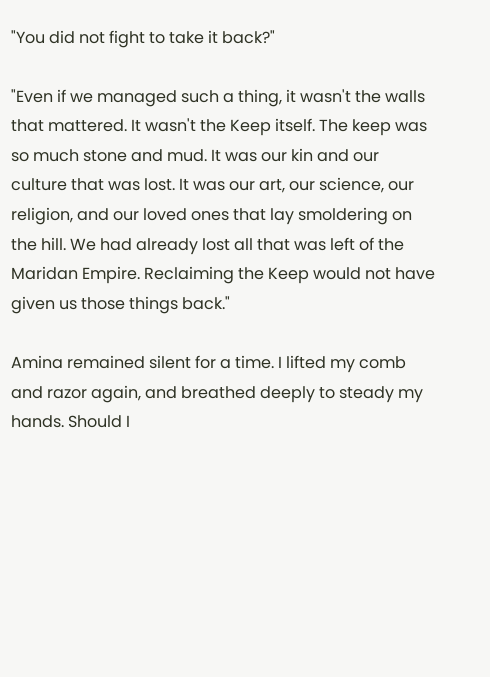"You did not fight to take it back?"

"Even if we managed such a thing, it wasn't the walls that mattered. It wasn't the Keep itself. The keep was so much stone and mud. It was our kin and our culture that was lost. It was our art, our science, our religion, and our loved ones that lay smoldering on the hill. We had already lost all that was left of the Maridan Empire. Reclaiming the Keep would not have given us those things back."

Amina remained silent for a time. I lifted my comb and razor again, and breathed deeply to steady my hands. Should I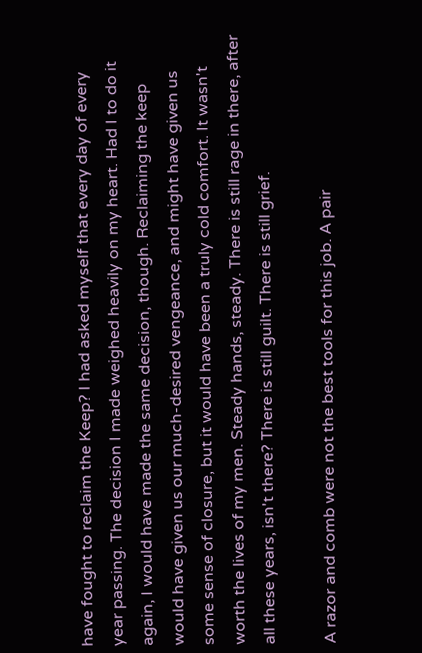have fought to reclaim the Keep? I had asked myself that every day of every year passing. The decision I made weighed heavily on my heart. Had I to do it again, I would have made the same decision, though. Reclaiming the keep would have given us our much-desired vengeance, and might have given us some sense of closure, but it would have been a truly cold comfort. It wasn't worth the lives of my men. Steady hands, steady. There is still rage in there, after all these years, isn't there? There is still guilt. There is still grief.

A razor and comb were not the best tools for this job. A pair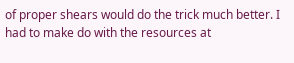of proper shears would do the trick much better. I had to make do with the resources at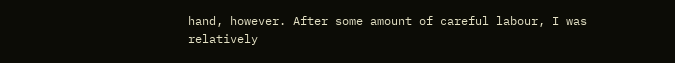hand, however. After some amount of careful labour, I was relatively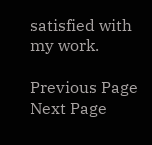satisfied with my work.

Previous Page Next Page